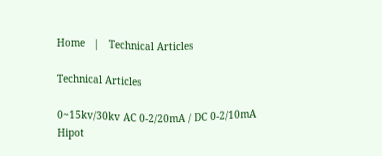Home   |   Technical Articles

Technical Articles

0~15kv/30kv AC 0-2/20mA / DC 0-2/10mA Hipot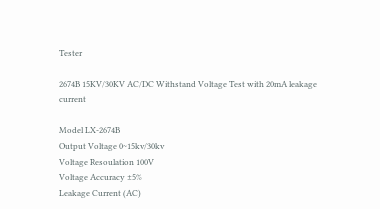Tester

2674B 15KV/30KV AC/DC Withstand Voltage Test with 20mA leakage current

Model LX-2674B
Output Voltage 0~15kv/30kv
Voltage Resoulation 100V
Voltage Accuracy ±5%
Leakage Current (AC)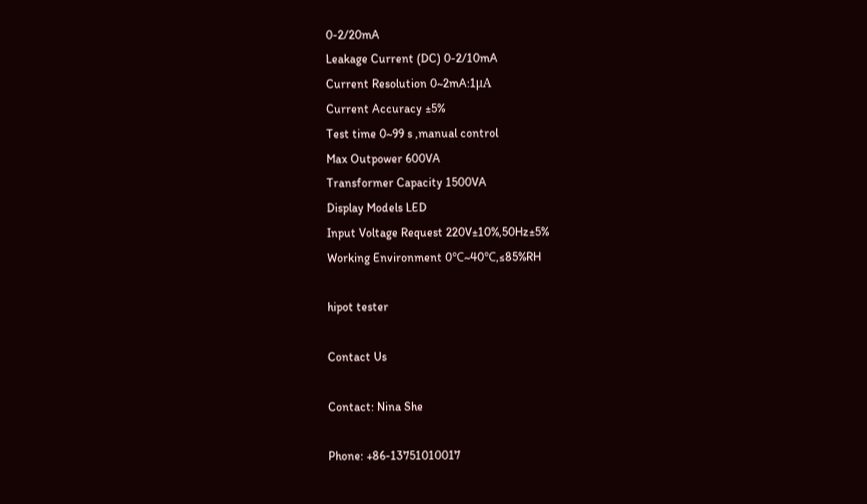0-2/20mA
Leakage Current (DC) 0-2/10mA
Current Resolution 0~2mA:1μA
Current Accuracy ±5%
Test time 0~99 s ,manual control
Max Outpower 600VA
Transformer Capacity 1500VA
Display Models LED
Input Voltage Request 220V±10%,50Hz±5%
Working Environment 0℃~40℃,≤85%RH

hipot tester

Contact Us

Contact: Nina She

Phone: +86-13751010017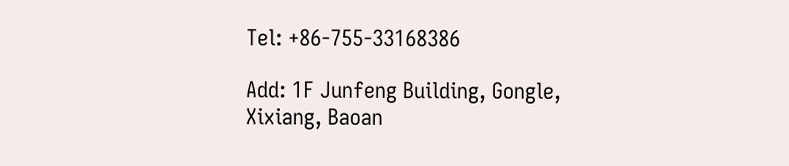Tel: +86-755-33168386

Add: 1F Junfeng Building, Gongle, Xixiang, Baoan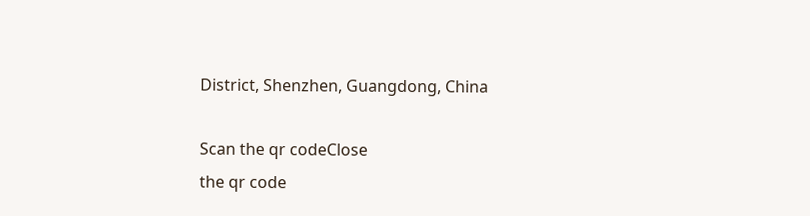District, Shenzhen, Guangdong, China

Scan the qr codeClose
the qr code